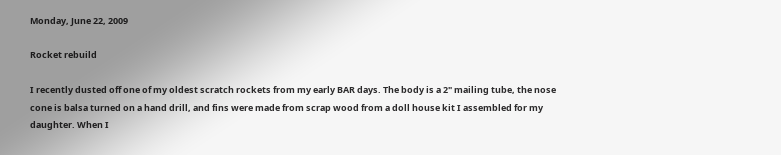Monday, June 22, 2009

Rocket rebuild

I recently dusted off one of my oldest scratch rockets from my early BAR days. The body is a 2" mailing tube, the nose cone is balsa turned on a hand drill, and fins were made from scrap wood from a doll house kit I assembled for my daughter. When I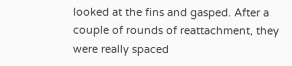looked at the fins and gasped. After a couple of rounds of reattachment, they were really spaced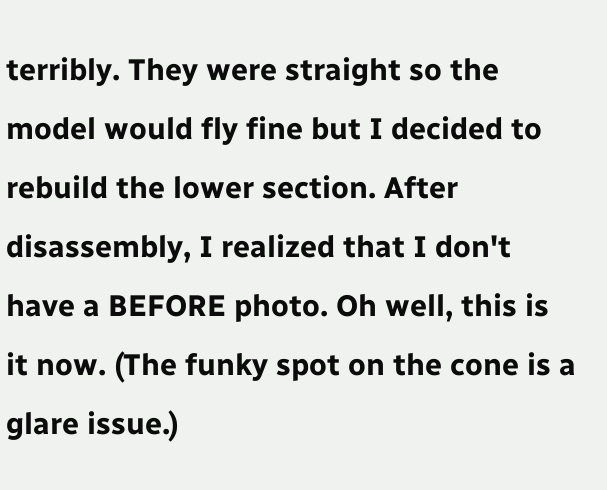terribly. They were straight so the model would fly fine but I decided to rebuild the lower section. After disassembly, I realized that I don't have a BEFORE photo. Oh well, this is it now. (The funky spot on the cone is a glare issue.)